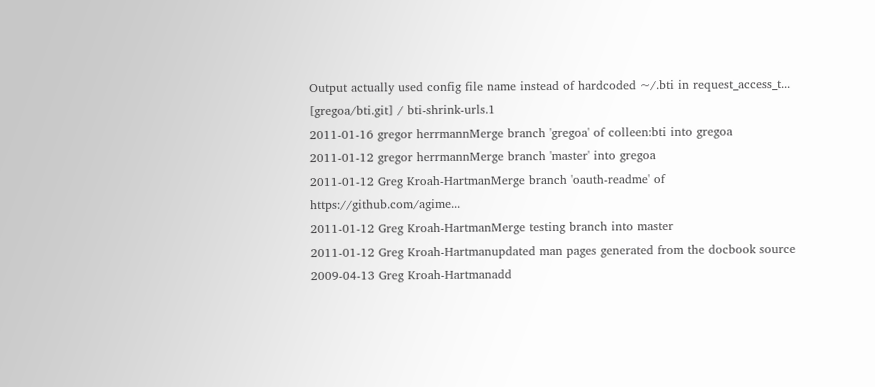Output actually used config file name instead of hardcoded ~/.bti in request_access_t...
[gregoa/bti.git] / bti-shrink-urls.1
2011-01-16 gregor herrmannMerge branch 'gregoa' of colleen:bti into gregoa
2011-01-12 gregor herrmannMerge branch 'master' into gregoa
2011-01-12 Greg Kroah-HartmanMerge branch 'oauth-readme' of https://github.com/agime...
2011-01-12 Greg Kroah-HartmanMerge testing branch into master
2011-01-12 Greg Kroah-Hartmanupdated man pages generated from the docbook source
2009-04-13 Greg Kroah-Hartmanadd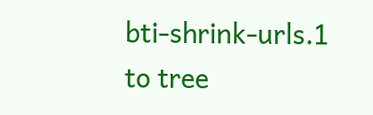bti-shrink-urls.1 to tree